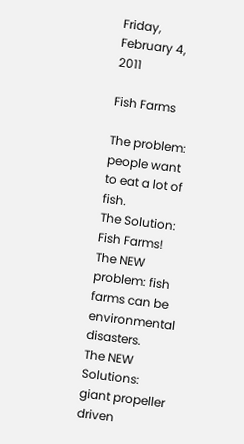Friday, February 4, 2011

Fish Farms

The problem: people want to eat a lot of fish.
The Solution: Fish Farms!
The NEW problem: fish farms can be environmental disasters.
The NEW Solutions: giant propeller driven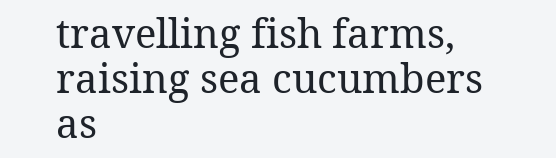travelling fish farms, raising sea cucumbers as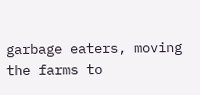garbage eaters, moving the farms to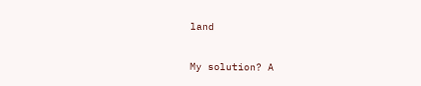land

My solution? A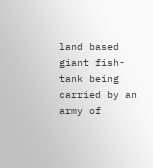land based giant fish-tank being carried by an army of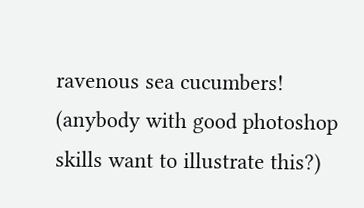ravenous sea cucumbers!
(anybody with good photoshop skills want to illustrate this?)